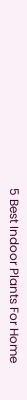5 Best Indoor Plants For Home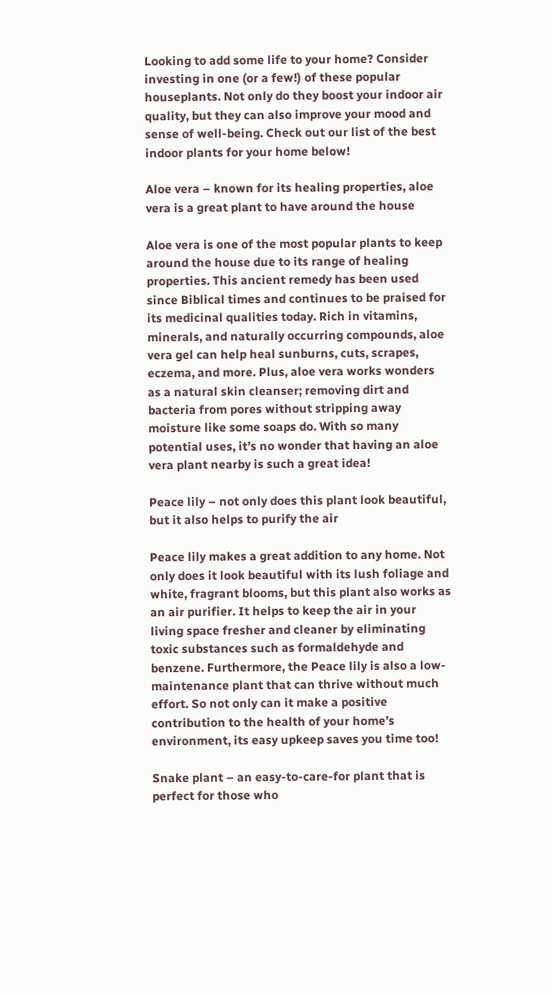Looking to add some life to your home? Consider investing in one (or a few!) of these popular houseplants. Not only do they boost your indoor air quality, but they can also improve your mood and sense of well-being. Check out our list of the best indoor plants for your home below!

Aloe vera – known for its healing properties, aloe vera is a great plant to have around the house

Aloe vera is one of the most popular plants to keep around the house due to its range of healing properties. This ancient remedy has been used since Biblical times and continues to be praised for its medicinal qualities today. Rich in vitamins, minerals, and naturally occurring compounds, aloe vera gel can help heal sunburns, cuts, scrapes, eczema, and more. Plus, aloe vera works wonders as a natural skin cleanser; removing dirt and bacteria from pores without stripping away moisture like some soaps do. With so many potential uses, it’s no wonder that having an aloe vera plant nearby is such a great idea!

Peace lily – not only does this plant look beautiful, but it also helps to purify the air

Peace lily makes a great addition to any home. Not only does it look beautiful with its lush foliage and white, fragrant blooms, but this plant also works as an air purifier. It helps to keep the air in your living space fresher and cleaner by eliminating toxic substances such as formaldehyde and benzene. Furthermore, the Peace lily is also a low-maintenance plant that can thrive without much effort. So not only can it make a positive contribution to the health of your home’s environment, its easy upkeep saves you time too!

Snake plant – an easy-to-care-for plant that is perfect for those who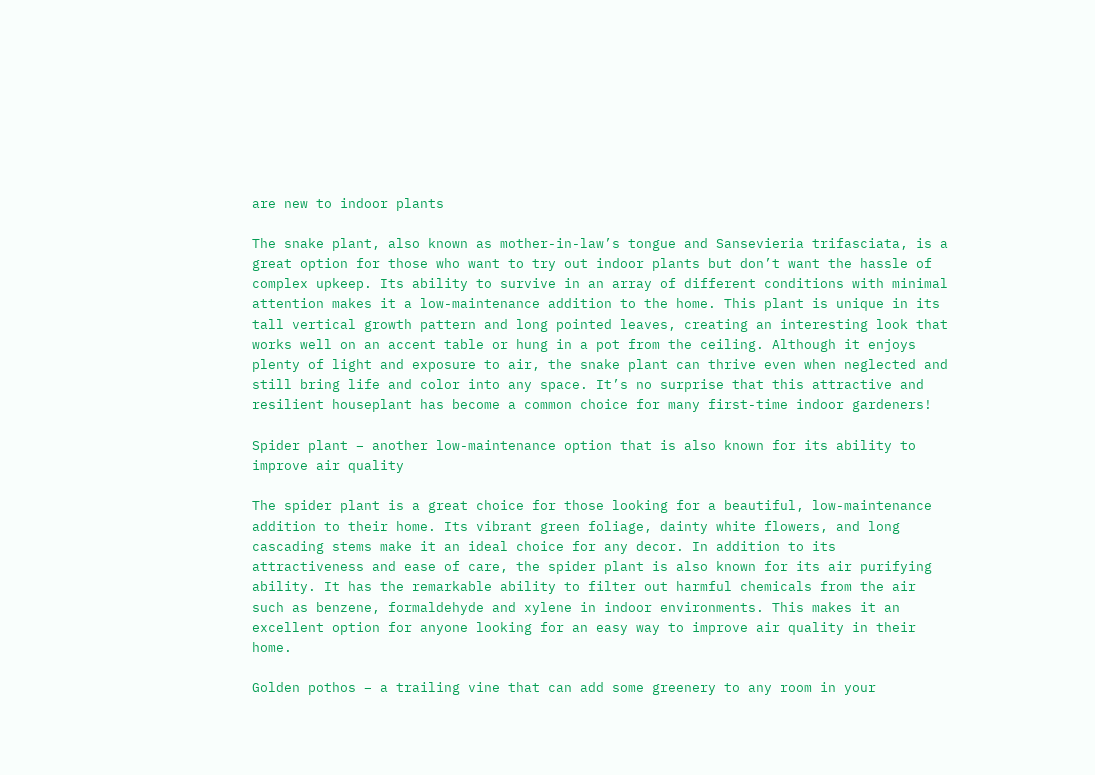are new to indoor plants

The snake plant, also known as mother-in-law’s tongue and Sansevieria trifasciata, is a great option for those who want to try out indoor plants but don’t want the hassle of complex upkeep. Its ability to survive in an array of different conditions with minimal attention makes it a low-maintenance addition to the home. This plant is unique in its tall vertical growth pattern and long pointed leaves, creating an interesting look that works well on an accent table or hung in a pot from the ceiling. Although it enjoys plenty of light and exposure to air, the snake plant can thrive even when neglected and still bring life and color into any space. It’s no surprise that this attractive and resilient houseplant has become a common choice for many first-time indoor gardeners!

Spider plant – another low-maintenance option that is also known for its ability to improve air quality

The spider plant is a great choice for those looking for a beautiful, low-maintenance addition to their home. Its vibrant green foliage, dainty white flowers, and long cascading stems make it an ideal choice for any decor. In addition to its attractiveness and ease of care, the spider plant is also known for its air purifying ability. It has the remarkable ability to filter out harmful chemicals from the air such as benzene, formaldehyde and xylene in indoor environments. This makes it an excellent option for anyone looking for an easy way to improve air quality in their home.

Golden pothos – a trailing vine that can add some greenery to any room in your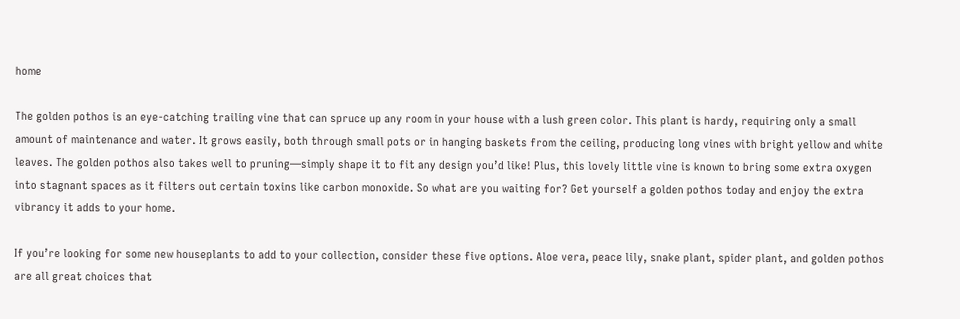home

The golden pothos is an eye-catching trailing vine that can spruce up any room in your house with a lush green color. This plant is hardy, requiring only a small amount of maintenance and water. It grows easily, both through small pots or in hanging baskets from the ceiling, producing long vines with bright yellow and white leaves. The golden pothos also takes well to pruning—simply shape it to fit any design you’d like! Plus, this lovely little vine is known to bring some extra oxygen into stagnant spaces as it filters out certain toxins like carbon monoxide. So what are you waiting for? Get yourself a golden pothos today and enjoy the extra vibrancy it adds to your home.

If you’re looking for some new houseplants to add to your collection, consider these five options. Aloe vera, peace lily, snake plant, spider plant, and golden pothos are all great choices that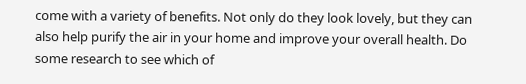come with a variety of benefits. Not only do they look lovely, but they can also help purify the air in your home and improve your overall health. Do some research to see which of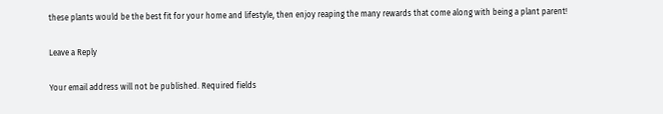these plants would be the best fit for your home and lifestyle, then enjoy reaping the many rewards that come along with being a plant parent!

Leave a Reply

Your email address will not be published. Required fields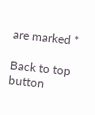are marked *

Back to top button